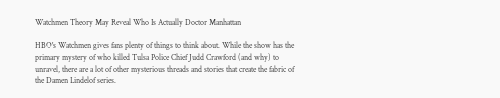Watchmen Theory May Reveal Who Is Actually Doctor Manhattan

HBO's Watchmen gives fans plenty of things to think about. While the show has the primary mystery of who killed Tulsa Police Chief Judd Crawford (and why) to unravel, there are a lot of other mysterious threads and stories that create the fabric of the Damen Lindelof series.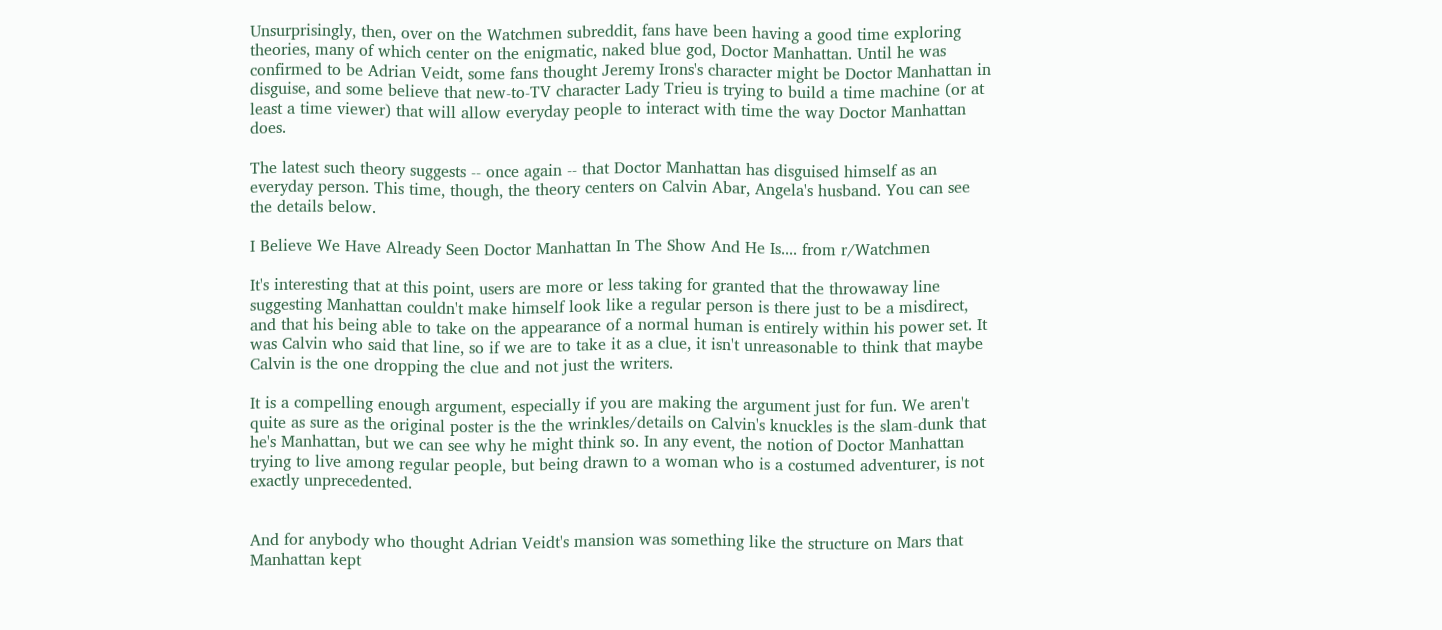Unsurprisingly, then, over on the Watchmen subreddit, fans have been having a good time exploring theories, many of which center on the enigmatic, naked blue god, Doctor Manhattan. Until he was confirmed to be Adrian Veidt, some fans thought Jeremy Irons's character might be Doctor Manhattan in disguise, and some believe that new-to-TV character Lady Trieu is trying to build a time machine (or at least a time viewer) that will allow everyday people to interact with time the way Doctor Manhattan does.

The latest such theory suggests -- once again -- that Doctor Manhattan has disguised himself as an everyday person. This time, though, the theory centers on Calvin Abar, Angela's husband. You can see the details below.

I Believe We Have Already Seen Doctor Manhattan In The Show And He Is.... from r/Watchmen

It's interesting that at this point, users are more or less taking for granted that the throwaway line suggesting Manhattan couldn't make himself look like a regular person is there just to be a misdirect, and that his being able to take on the appearance of a normal human is entirely within his power set. It was Calvin who said that line, so if we are to take it as a clue, it isn't unreasonable to think that maybe Calvin is the one dropping the clue and not just the writers.

It is a compelling enough argument, especially if you are making the argument just for fun. We aren't quite as sure as the original poster is the the wrinkles/details on Calvin's knuckles is the slam-dunk that he's Manhattan, but we can see why he might think so. In any event, the notion of Doctor Manhattan trying to live among regular people, but being drawn to a woman who is a costumed adventurer, is not exactly unprecedented.


And for anybody who thought Adrian Veidt's mansion was something like the structure on Mars that Manhattan kept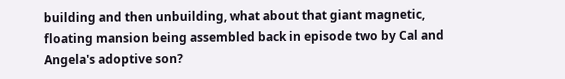building and then unbuilding, what about that giant magnetic, floating mansion being assembled back in episode two by Cal and Angela's adoptive son?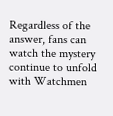Regardless of the answer, fans can watch the mystery continue to unfold with Watchmen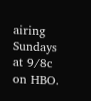airing Sundays at 9/8c on HBO.